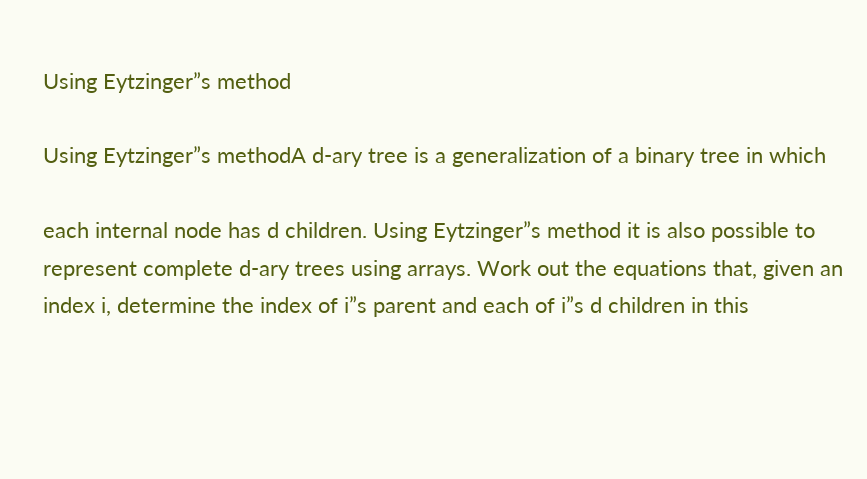Using Eytzinger”s method

Using Eytzinger”s methodA d-ary tree is a generalization of a binary tree in which

each internal node has d children. Using Eytzinger”s method it is also possible to represent complete d-ary trees using arrays. Work out the equations that, given an index i, determine the index of i”s parent and each of i”s d children in this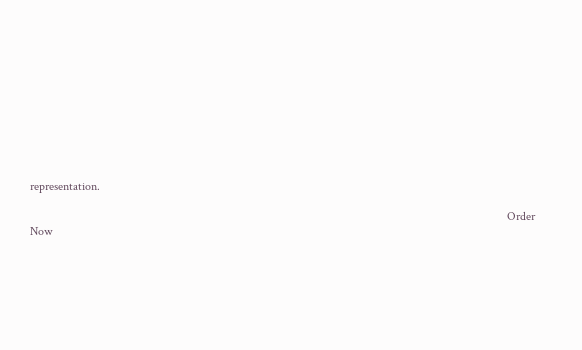representation.

                                                                                                                                                               Order Now